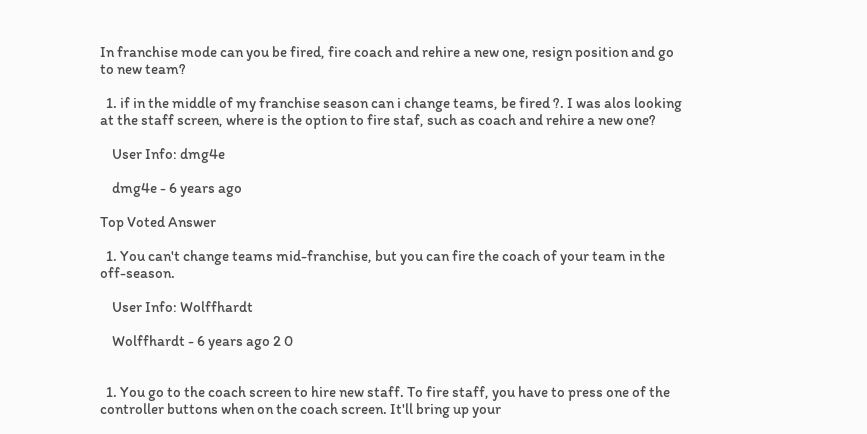In franchise mode can you be fired, fire coach and rehire a new one, resign position and go to new team?

  1. if in the middle of my franchise season can i change teams, be fired ?. I was alos looking at the staff screen, where is the option to fire staf, such as coach and rehire a new one?

    User Info: dmg4e

    dmg4e - 6 years ago

Top Voted Answer

  1. You can't change teams mid-franchise, but you can fire the coach of your team in the off-season.

    User Info: Wolffhardt

    Wolffhardt - 6 years ago 2 0


  1. You go to the coach screen to hire new staff. To fire staff, you have to press one of the controller buttons when on the coach screen. It'll bring up your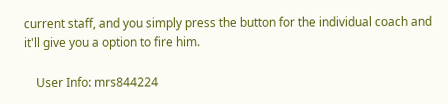current staff, and you simply press the button for the individual coach and it'll give you a option to fire him.

    User Info: mrs844224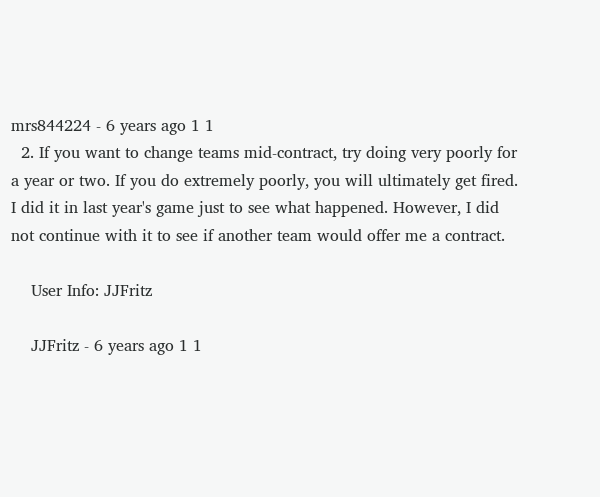mrs844224 - 6 years ago 1 1
  2. If you want to change teams mid-contract, try doing very poorly for a year or two. If you do extremely poorly, you will ultimately get fired. I did it in last year's game just to see what happened. However, I did not continue with it to see if another team would offer me a contract.

    User Info: JJFritz

    JJFritz - 6 years ago 1 1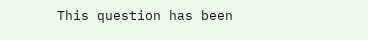This question has been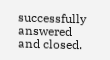successfully answered and closed.